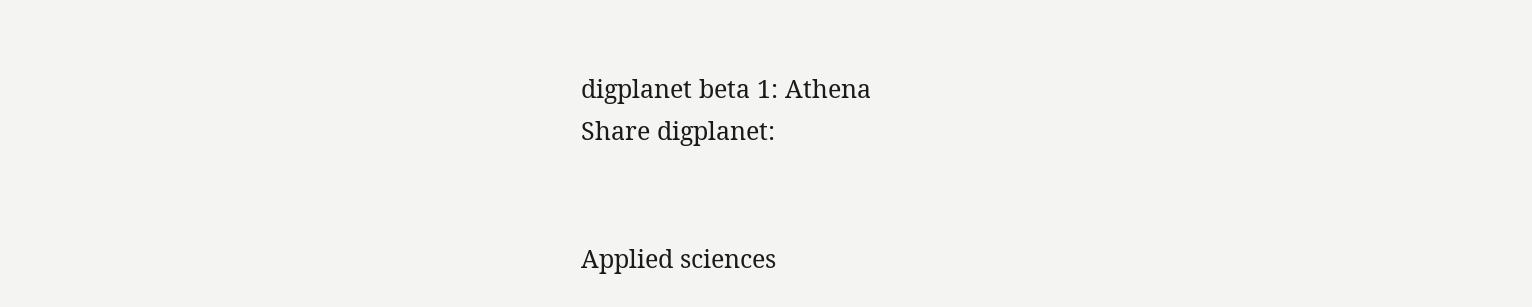digplanet beta 1: Athena
Share digplanet:


Applied sciences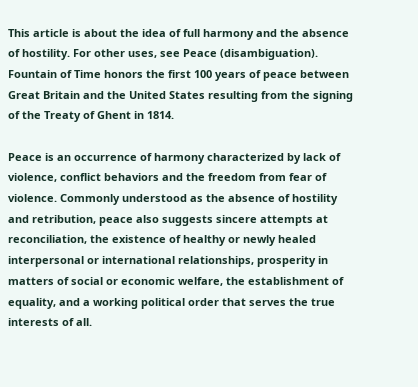This article is about the idea of full harmony and the absence of hostility. For other uses, see Peace (disambiguation).
Fountain of Time honors the first 100 years of peace between Great Britain and the United States resulting from the signing of the Treaty of Ghent in 1814.

Peace is an occurrence of harmony characterized by lack of violence, conflict behaviors and the freedom from fear of violence. Commonly understood as the absence of hostility and retribution, peace also suggests sincere attempts at reconciliation, the existence of healthy or newly healed interpersonal or international relationships, prosperity in matters of social or economic welfare, the establishment of equality, and a working political order that serves the true interests of all.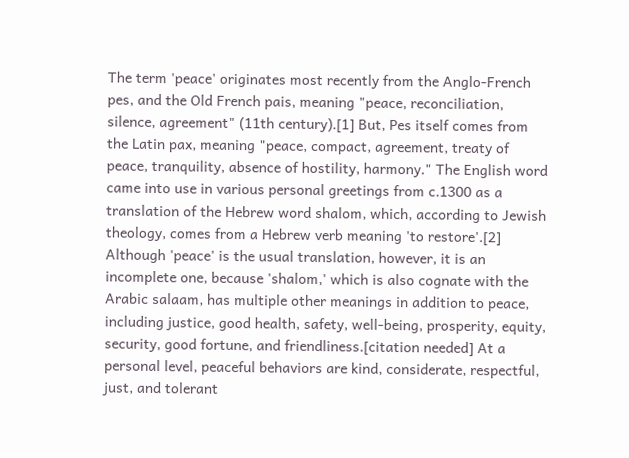The term 'peace' originates most recently from the Anglo-French pes, and the Old French pais, meaning "peace, reconciliation, silence, agreement" (11th century).[1] But, Pes itself comes from the Latin pax, meaning "peace, compact, agreement, treaty of peace, tranquility, absence of hostility, harmony." The English word came into use in various personal greetings from c.1300 as a translation of the Hebrew word shalom, which, according to Jewish theology, comes from a Hebrew verb meaning 'to restore'.[2] Although 'peace' is the usual translation, however, it is an incomplete one, because 'shalom,' which is also cognate with the Arabic salaam, has multiple other meanings in addition to peace, including justice, good health, safety, well-being, prosperity, equity, security, good fortune, and friendliness.[citation needed] At a personal level, peaceful behaviors are kind, considerate, respectful, just, and tolerant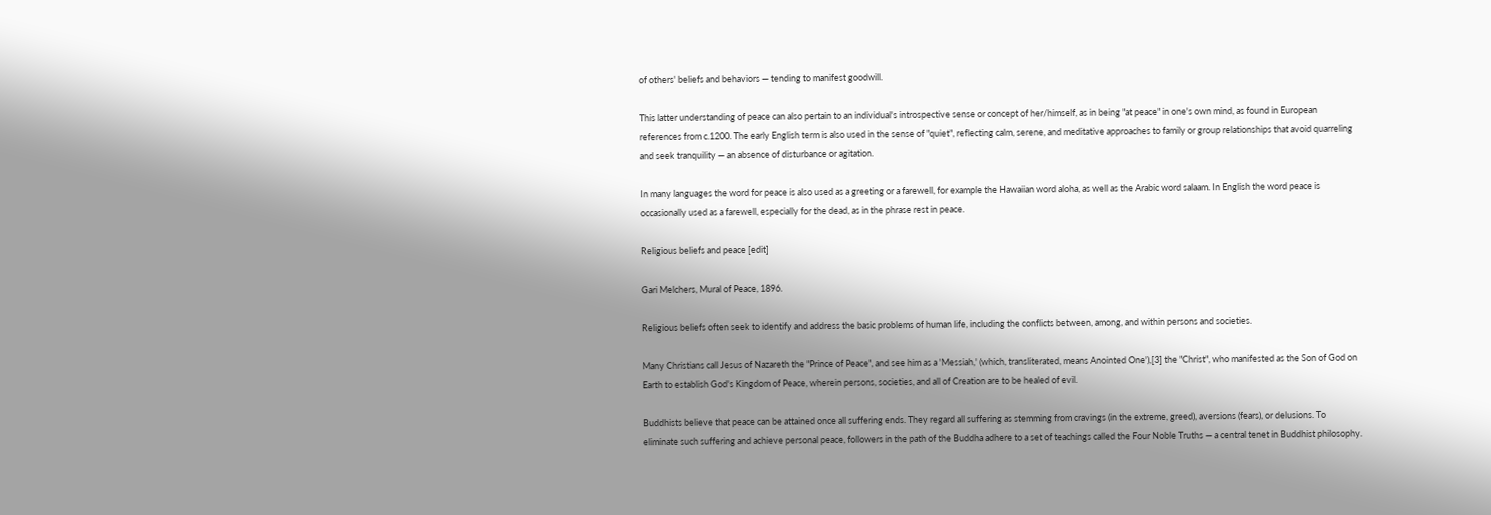of others' beliefs and behaviors — tending to manifest goodwill.

This latter understanding of peace can also pertain to an individual's introspective sense or concept of her/himself, as in being "at peace" in one's own mind, as found in European references from c.1200. The early English term is also used in the sense of "quiet", reflecting calm, serene, and meditative approaches to family or group relationships that avoid quarreling and seek tranquility — an absence of disturbance or agitation.

In many languages the word for peace is also used as a greeting or a farewell, for example the Hawaiian word aloha, as well as the Arabic word salaam. In English the word peace is occasionally used as a farewell, especially for the dead, as in the phrase rest in peace.

Religious beliefs and peace [edit]

Gari Melchers, Mural of Peace, 1896.

Religious beliefs often seek to identify and address the basic problems of human life, including the conflicts between, among, and within persons and societies.

Many Christians call Jesus of Nazareth the "Prince of Peace", and see him as a 'Messiah,' (which, transliterated, means Anointed One'),[3] the "Christ", who manifested as the Son of God on Earth to establish God's Kingdom of Peace, wherein persons, societies, and all of Creation are to be healed of evil.

Buddhists believe that peace can be attained once all suffering ends. They regard all suffering as stemming from cravings (in the extreme, greed), aversions (fears), or delusions. To eliminate such suffering and achieve personal peace, followers in the path of the Buddha adhere to a set of teachings called the Four Noble Truths — a central tenet in Buddhist philosophy.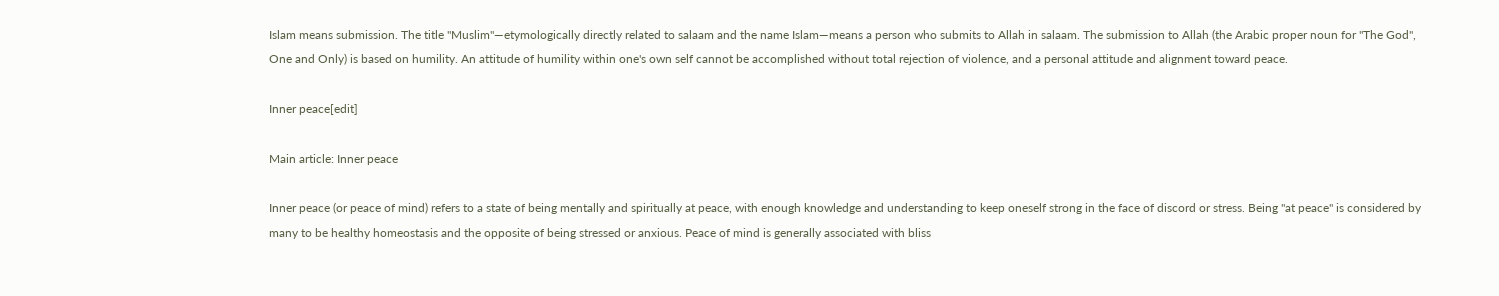Islam means submission. The title "Muslim"—etymologically directly related to salaam and the name Islam—means a person who submits to Allah in salaam. The submission to Allah (the Arabic proper noun for "The God", One and Only) is based on humility. An attitude of humility within one's own self cannot be accomplished without total rejection of violence, and a personal attitude and alignment toward peace.

Inner peace[edit]

Main article: Inner peace

Inner peace (or peace of mind) refers to a state of being mentally and spiritually at peace, with enough knowledge and understanding to keep oneself strong in the face of discord or stress. Being "at peace" is considered by many to be healthy homeostasis and the opposite of being stressed or anxious. Peace of mind is generally associated with bliss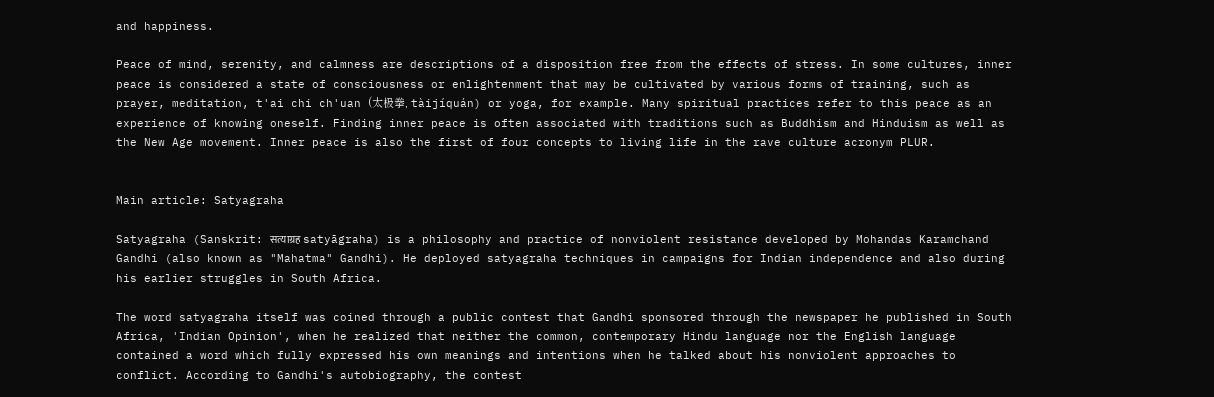and happiness.

Peace of mind, serenity, and calmness are descriptions of a disposition free from the effects of stress. In some cultures, inner peace is considered a state of consciousness or enlightenment that may be cultivated by various forms of training, such as prayer, meditation, t'ai chi ch'uan (太极拳, tàijíquán) or yoga, for example. Many spiritual practices refer to this peace as an experience of knowing oneself. Finding inner peace is often associated with traditions such as Buddhism and Hinduism as well as the New Age movement. Inner peace is also the first of four concepts to living life in the rave culture acronym PLUR.


Main article: Satyagraha

Satyagraha (Sanskrit: सत्याग्रह satyāgraha) is a philosophy and practice of nonviolent resistance developed by Mohandas Karamchand Gandhi (also known as "Mahatma" Gandhi). He deployed satyagraha techniques in campaigns for Indian independence and also during his earlier struggles in South Africa.

The word satyagraha itself was coined through a public contest that Gandhi sponsored through the newspaper he published in South Africa, 'Indian Opinion', when he realized that neither the common, contemporary Hindu language nor the English language contained a word which fully expressed his own meanings and intentions when he talked about his nonviolent approaches to conflict. According to Gandhi's autobiography, the contest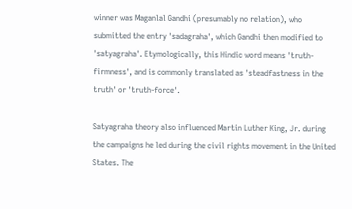winner was Maganlal Gandhi (presumably no relation), who submitted the entry 'sadagraha', which Gandhi then modified to 'satyagraha'. Etymologically, this Hindic word means 'truth-firmness', and is commonly translated as 'steadfastness in the truth' or 'truth-force'.

Satyagraha theory also influenced Martin Luther King, Jr. during the campaigns he led during the civil rights movement in the United States. The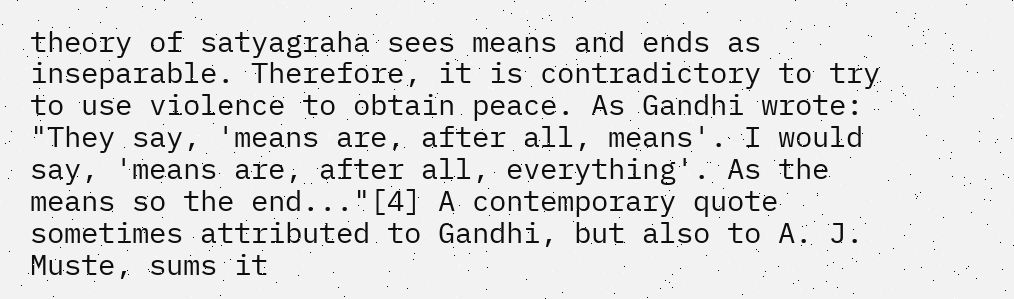theory of satyagraha sees means and ends as inseparable. Therefore, it is contradictory to try to use violence to obtain peace. As Gandhi wrote: "They say, 'means are, after all, means'. I would say, 'means are, after all, everything'. As the means so the end..."[4] A contemporary quote sometimes attributed to Gandhi, but also to A. J. Muste, sums it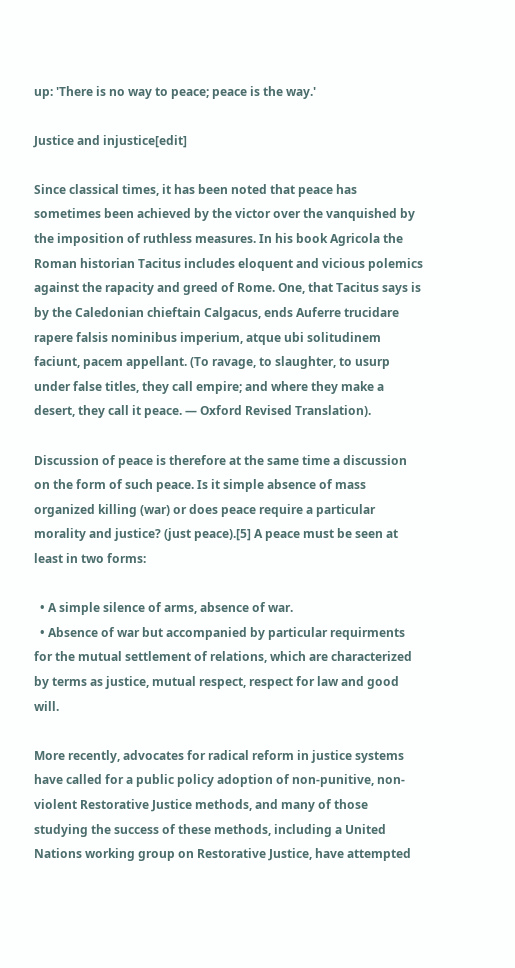up: 'There is no way to peace; peace is the way.'

Justice and injustice[edit]

Since classical times, it has been noted that peace has sometimes been achieved by the victor over the vanquished by the imposition of ruthless measures. In his book Agricola the Roman historian Tacitus includes eloquent and vicious polemics against the rapacity and greed of Rome. One, that Tacitus says is by the Caledonian chieftain Calgacus, ends Auferre trucidare rapere falsis nominibus imperium, atque ubi solitudinem faciunt, pacem appellant. (To ravage, to slaughter, to usurp under false titles, they call empire; and where they make a desert, they call it peace. — Oxford Revised Translation).

Discussion of peace is therefore at the same time a discussion on the form of such peace. Is it simple absence of mass organized killing (war) or does peace require a particular morality and justice? (just peace).[5] A peace must be seen at least in two forms:

  • A simple silence of arms, absence of war.
  • Absence of war but accompanied by particular requirments for the mutual settlement of relations, which are characterized by terms as justice, mutual respect, respect for law and good will.

More recently, advocates for radical reform in justice systems have called for a public policy adoption of non-punitive, non-violent Restorative Justice methods, and many of those studying the success of these methods, including a United Nations working group on Restorative Justice, have attempted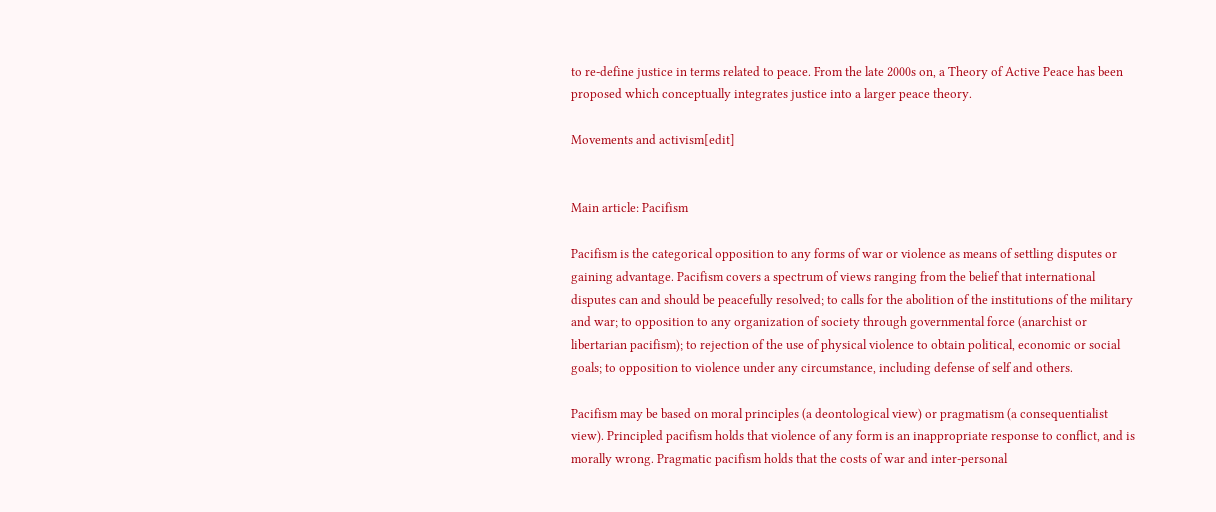to re-define justice in terms related to peace. From the late 2000s on, a Theory of Active Peace has been proposed which conceptually integrates justice into a larger peace theory.

Movements and activism[edit]


Main article: Pacifism

Pacifism is the categorical opposition to any forms of war or violence as means of settling disputes or gaining advantage. Pacifism covers a spectrum of views ranging from the belief that international disputes can and should be peacefully resolved; to calls for the abolition of the institutions of the military and war; to opposition to any organization of society through governmental force (anarchist or libertarian pacifism); to rejection of the use of physical violence to obtain political, economic or social goals; to opposition to violence under any circumstance, including defense of self and others.

Pacifism may be based on moral principles (a deontological view) or pragmatism (a consequentialist view). Principled pacifism holds that violence of any form is an inappropriate response to conflict, and is morally wrong. Pragmatic pacifism holds that the costs of war and inter-personal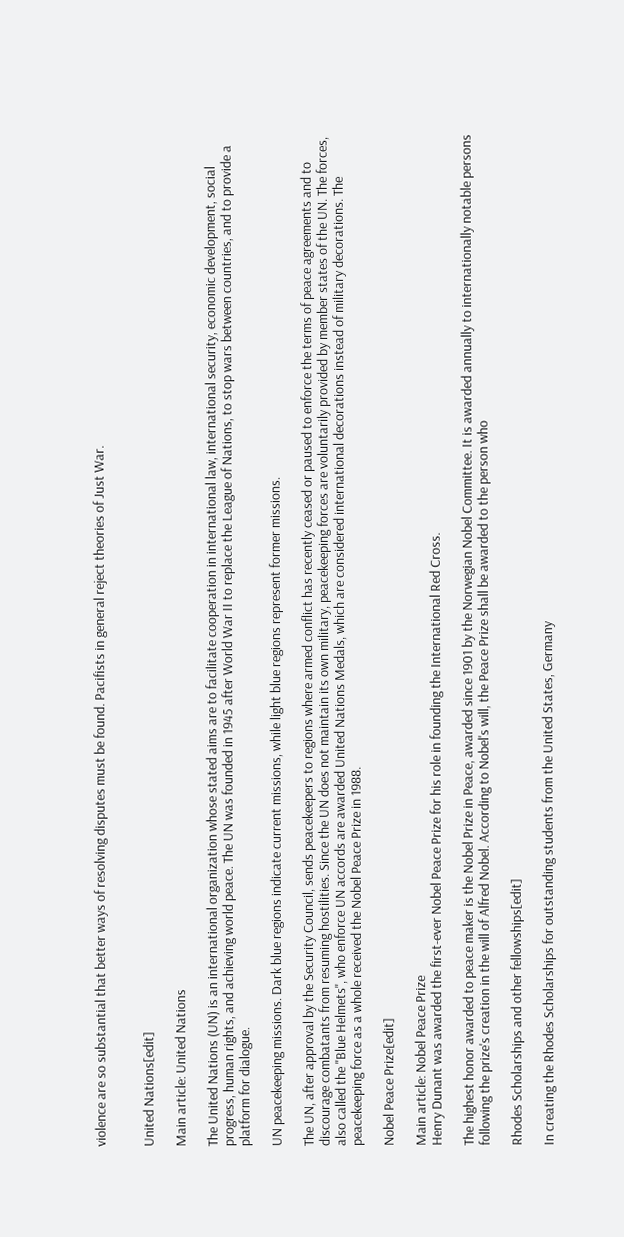violence are so substantial that better ways of resolving disputes must be found. Pacifists in general reject theories of Just War.


United Nations[edit]

Main article: United Nations

The United Nations (UN) is an international organization whose stated aims are to facilitate cooperation in international law, international security, economic development, social progress, human rights, and achieving world peace. The UN was founded in 1945 after World War II to replace the League of Nations, to stop wars between countries, and to provide a platform for dialogue.

UN peacekeeping missions. Dark blue regions indicate current missions, while light blue regions represent former missions.

The UN, after approval by the Security Council, sends peacekeepers to regions where armed conflict has recently ceased or paused to enforce the terms of peace agreements and to discourage combatants from resuming hostilities. Since the UN does not maintain its own military, peacekeeping forces are voluntarily provided by member states of the UN. The forces, also called the "Blue Helmets", who enforce UN accords are awarded United Nations Medals, which are considered international decorations instead of military decorations. The peacekeeping force as a whole received the Nobel Peace Prize in 1988.

Nobel Peace Prize[edit]

Main article: Nobel Peace Prize
Henry Dunant was awarded the first-ever Nobel Peace Prize for his role in founding the International Red Cross.

The highest honor awarded to peace maker is the Nobel Prize in Peace, awarded since 1901 by the Norwegian Nobel Committee. It is awarded annually to internationally notable persons following the prize's creation in the will of Alfred Nobel. According to Nobel's will, the Peace Prize shall be awarded to the person who

Rhodes Scholarships and other fellowships[edit]

In creating the Rhodes Scholarships for outstanding students from the United States, Germany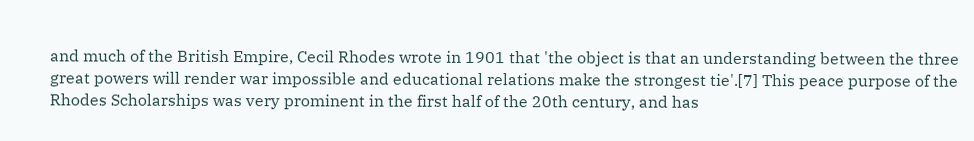and much of the British Empire, Cecil Rhodes wrote in 1901 that 'the object is that an understanding between the three great powers will render war impossible and educational relations make the strongest tie'.[7] This peace purpose of the Rhodes Scholarships was very prominent in the first half of the 20th century, and has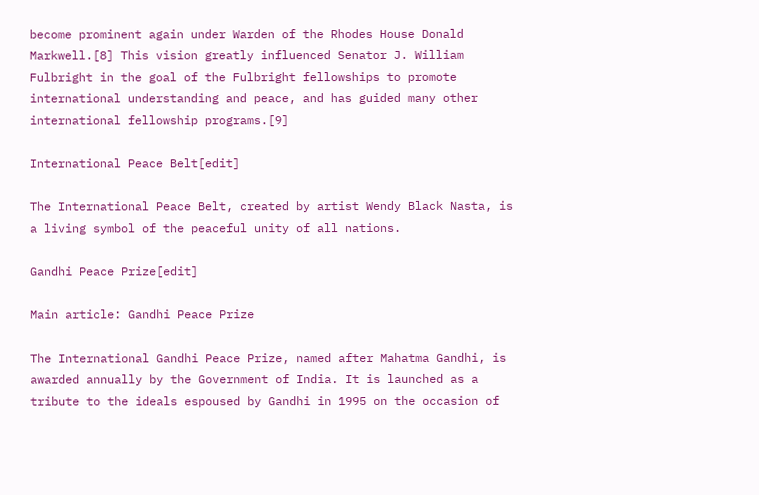become prominent again under Warden of the Rhodes House Donald Markwell.[8] This vision greatly influenced Senator J. William Fulbright in the goal of the Fulbright fellowships to promote international understanding and peace, and has guided many other international fellowship programs.[9]

International Peace Belt[edit]

The International Peace Belt, created by artist Wendy Black Nasta, is a living symbol of the peaceful unity of all nations.

Gandhi Peace Prize[edit]

Main article: Gandhi Peace Prize

The International Gandhi Peace Prize, named after Mahatma Gandhi, is awarded annually by the Government of India. It is launched as a tribute to the ideals espoused by Gandhi in 1995 on the occasion of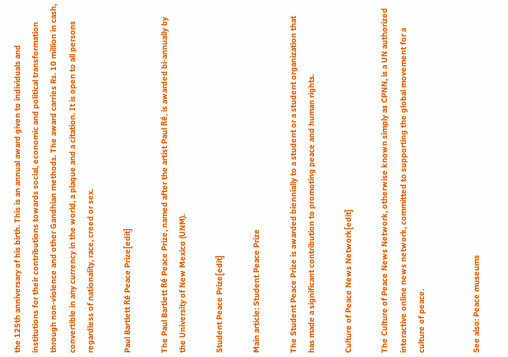the 125th anniversary of his birth. This is an annual award given to individuals and institutions for their contributions towards social, economic and political transformation through non-violence and other Gandhian methods. The award carries Rs. 10 million in cash, convertible in any currency in the world, a plaque and a citation. It is open to all persons regardless of nationality, race, creed or sex.

Paul Bartlett Ré Peace Prize[edit]

The Paul Bartlett Ré Peace Prize, named after the artist Paul Ré, is awarded bi-annually by the University of New Mexico (UNM).

Student Peace Prize[edit]

Main article: Student Peace Prize

The Student Peace Prize is awarded biennially to a student or a student organization that has made a significant contribution to promoting peace and human rights.

Culture of Peace News Network[edit]

The Culture of Peace News Network, otherwise known simply as CPNN, is a UN authorized interactive online news network, committed to supporting the global movement for a culture of peace.


See also: Peace museums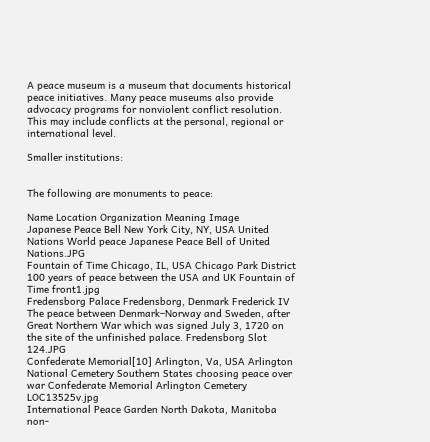A peace museum is a museum that documents historical peace initiatives. Many peace museums also provide advocacy programs for nonviolent conflict resolution. This may include conflicts at the personal, regional or international level.

Smaller institutions:


The following are monuments to peace:

Name Location Organization Meaning Image
Japanese Peace Bell New York City, NY, USA United Nations World peace Japanese Peace Bell of United Nations.JPG
Fountain of Time Chicago, IL, USA Chicago Park District 100 years of peace between the USA and UK Fountain of Time front1.jpg
Fredensborg Palace Fredensborg, Denmark Frederick IV The peace between Denmark–Norway and Sweden, after Great Northern War which was signed July 3, 1720 on the site of the unfinished palace. Fredensborg Slot 124.JPG
Confederate Memorial[10] Arlington, Va, USA Arlington National Cemetery Southern States choosing peace over war Confederate Memorial Arlington Cemetery LOC13525v.jpg
International Peace Garden North Dakota, Manitoba non-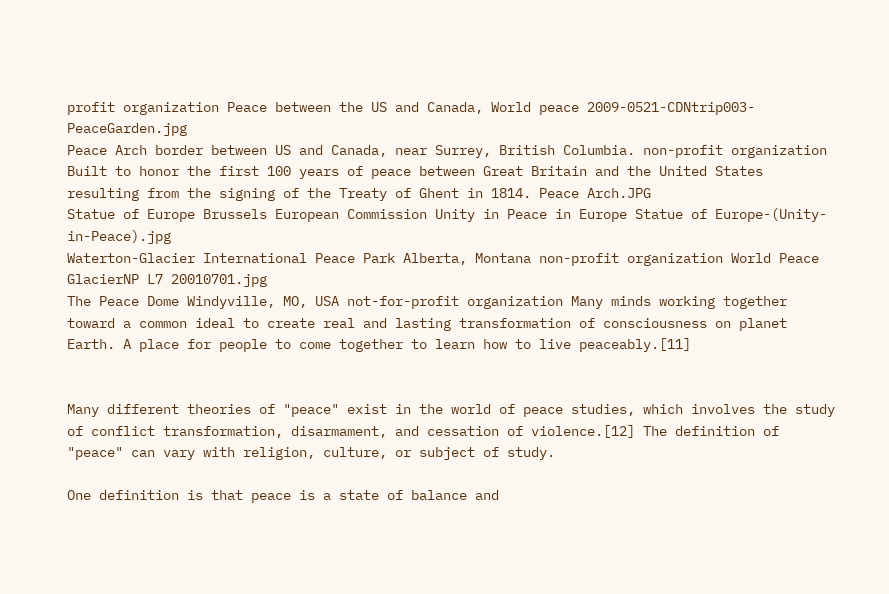profit organization Peace between the US and Canada, World peace 2009-0521-CDNtrip003-PeaceGarden.jpg
Peace Arch border between US and Canada, near Surrey, British Columbia. non-profit organization Built to honor the first 100 years of peace between Great Britain and the United States resulting from the signing of the Treaty of Ghent in 1814. Peace Arch.JPG
Statue of Europe Brussels European Commission Unity in Peace in Europe Statue of Europe-(Unity-in-Peace).jpg
Waterton-Glacier International Peace Park Alberta, Montana non-profit organization World Peace GlacierNP L7 20010701.jpg
The Peace Dome Windyville, MO, USA not-for-profit organization Many minds working together toward a common ideal to create real and lasting transformation of consciousness on planet Earth. A place for people to come together to learn how to live peaceably.[11]


Many different theories of "peace" exist in the world of peace studies, which involves the study of conflict transformation, disarmament, and cessation of violence.[12] The definition of "peace" can vary with religion, culture, or subject of study.

One definition is that peace is a state of balance and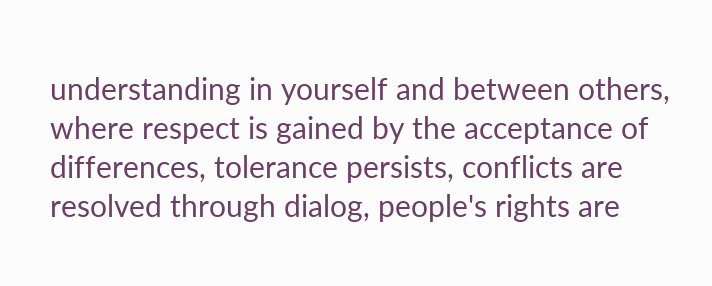understanding in yourself and between others, where respect is gained by the acceptance of differences, tolerance persists, conflicts are resolved through dialog, people's rights are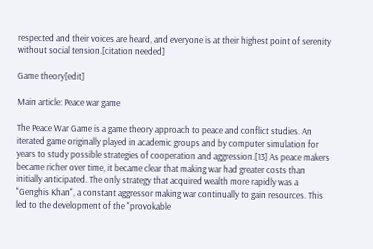respected and their voices are heard, and everyone is at their highest point of serenity without social tension.[citation needed]

Game theory[edit]

Main article: Peace war game

The Peace War Game is a game theory approach to peace and conflict studies. An iterated game originally played in academic groups and by computer simulation for years to study possible strategies of cooperation and aggression.[13] As peace makers became richer over time, it became clear that making war had greater costs than initially anticipated. The only strategy that acquired wealth more rapidly was a "Genghis Khan", a constant aggressor making war continually to gain resources. This led to the development of the "provokable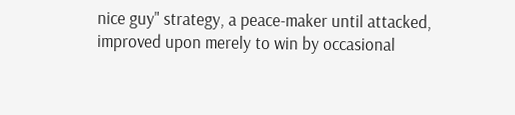nice guy" strategy, a peace-maker until attacked, improved upon merely to win by occasional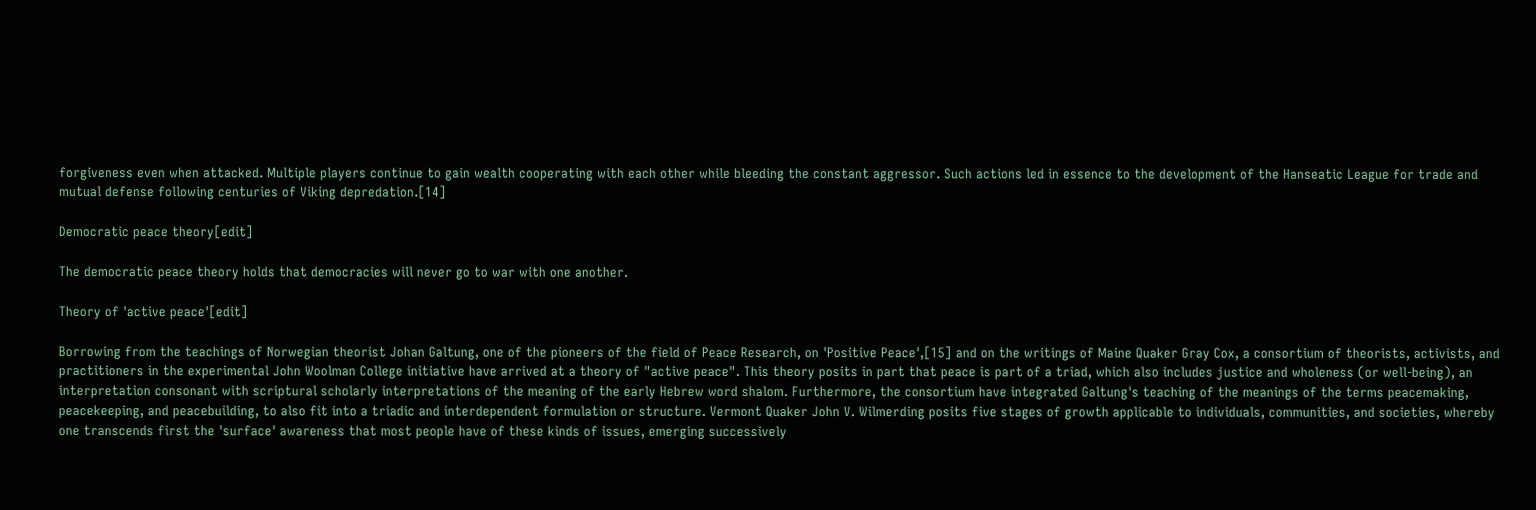forgiveness even when attacked. Multiple players continue to gain wealth cooperating with each other while bleeding the constant aggressor. Such actions led in essence to the development of the Hanseatic League for trade and mutual defense following centuries of Viking depredation.[14]

Democratic peace theory[edit]

The democratic peace theory holds that democracies will never go to war with one another.

Theory of 'active peace'[edit]

Borrowing from the teachings of Norwegian theorist Johan Galtung, one of the pioneers of the field of Peace Research, on 'Positive Peace',[15] and on the writings of Maine Quaker Gray Cox, a consortium of theorists, activists, and practitioners in the experimental John Woolman College initiative have arrived at a theory of "active peace". This theory posits in part that peace is part of a triad, which also includes justice and wholeness (or well-being), an interpretation consonant with scriptural scholarly interpretations of the meaning of the early Hebrew word shalom. Furthermore, the consortium have integrated Galtung's teaching of the meanings of the terms peacemaking, peacekeeping, and peacebuilding, to also fit into a triadic and interdependent formulation or structure. Vermont Quaker John V. Wilmerding posits five stages of growth applicable to individuals, communities, and societies, whereby one transcends first the 'surface' awareness that most people have of these kinds of issues, emerging successively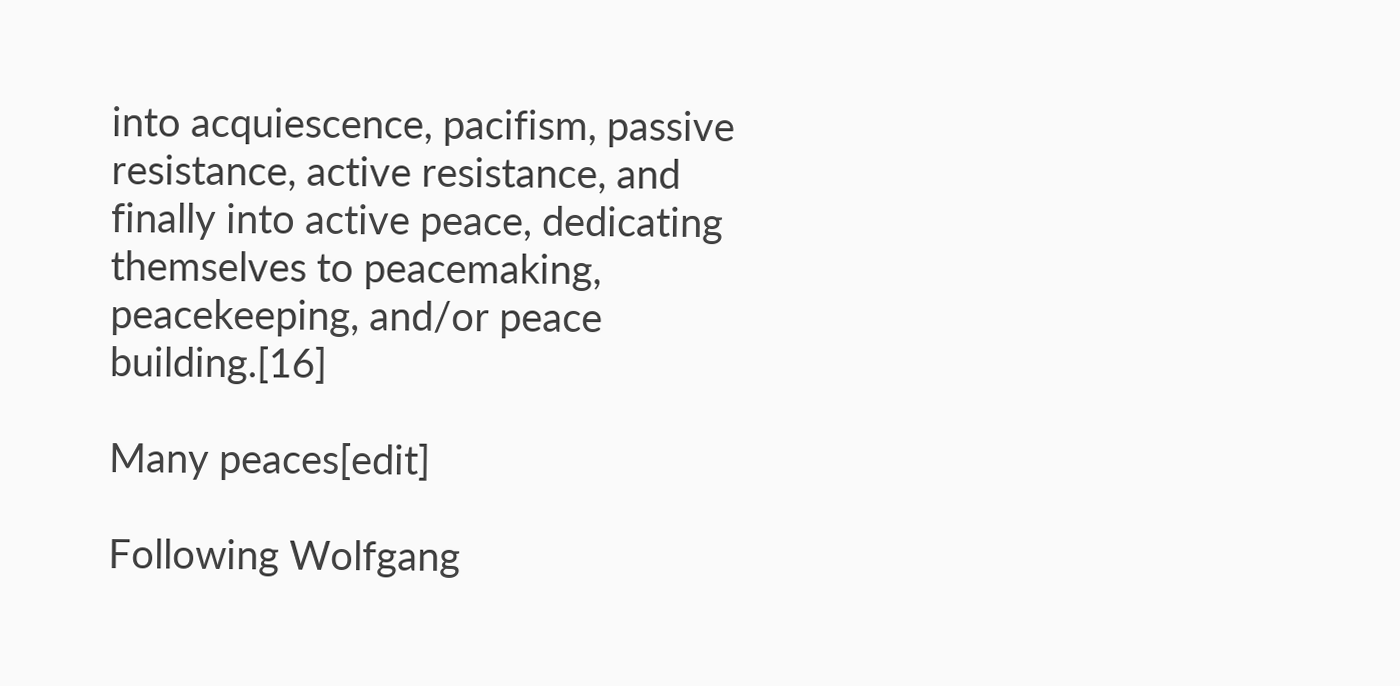into acquiescence, pacifism, passive resistance, active resistance, and finally into active peace, dedicating themselves to peacemaking, peacekeeping, and/or peace building.[16]

Many peaces[edit]

Following Wolfgang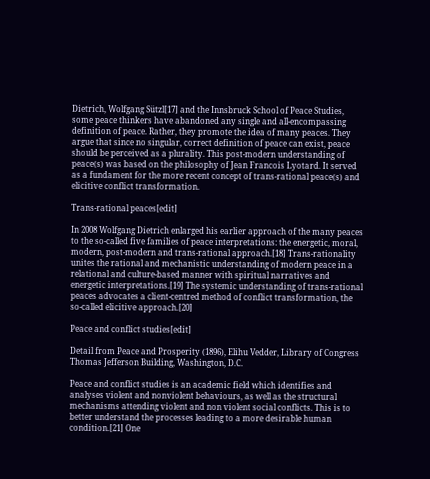Dietrich, Wolfgang Sützl[17] and the Innsbruck School of Peace Studies, some peace thinkers have abandoned any single and all-encompassing definition of peace. Rather, they promote the idea of many peaces. They argue that since no singular, correct definition of peace can exist, peace should be perceived as a plurality. This post-modern understanding of peace(s) was based on the philosophy of Jean Francois Lyotard. It served as a fundament for the more recent concept of trans-rational peace(s) and elicitive conflict transformation.

Trans-rational peaces[edit]

In 2008 Wolfgang Dietrich enlarged his earlier approach of the many peaces to the so-called five families of peace interpretations: the energetic, moral, modern, post-modern and trans-rational approach.[18] Trans-rationality unites the rational and mechanistic understanding of modern peace in a relational and culture-based manner with spiritual narratives and energetic interpretations.[19] The systemic understanding of trans-rational peaces advocates a client-centred method of conflict transformation, the so-called elicitive approach.[20]

Peace and conflict studies[edit]

Detail from Peace and Prosperity (1896), Elihu Vedder, Library of Congress Thomas Jefferson Building, Washington, D.C.

Peace and conflict studies is an academic field which identifies and analyses violent and nonviolent behaviours, as well as the structural mechanisms attending violent and non violent social conflicts. This is to better understand the processes leading to a more desirable human condition.[21] One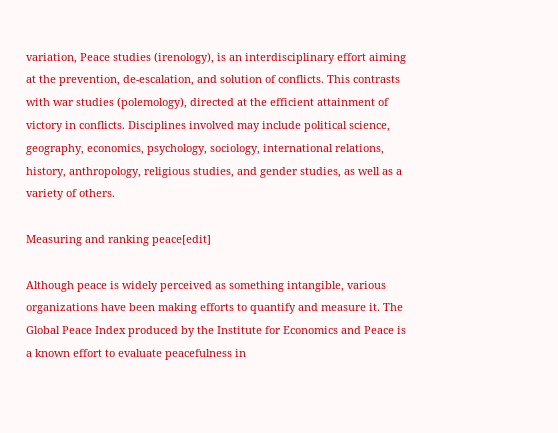variation, Peace studies (irenology), is an interdisciplinary effort aiming at the prevention, de-escalation, and solution of conflicts. This contrasts with war studies (polemology), directed at the efficient attainment of victory in conflicts. Disciplines involved may include political science, geography, economics, psychology, sociology, international relations, history, anthropology, religious studies, and gender studies, as well as a variety of others.

Measuring and ranking peace[edit]

Although peace is widely perceived as something intangible, various organizations have been making efforts to quantify and measure it. The Global Peace Index produced by the Institute for Economics and Peace is a known effort to evaluate peacefulness in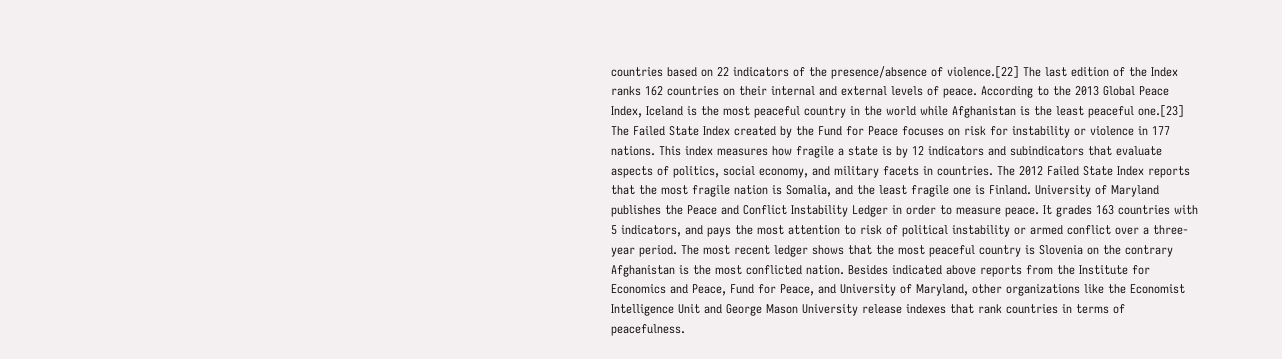countries based on 22 indicators of the presence/absence of violence.[22] The last edition of the Index ranks 162 countries on their internal and external levels of peace. According to the 2013 Global Peace Index, Iceland is the most peaceful country in the world while Afghanistan is the least peaceful one.[23] The Failed State Index created by the Fund for Peace focuses on risk for instability or violence in 177 nations. This index measures how fragile a state is by 12 indicators and subindicators that evaluate aspects of politics, social economy, and military facets in countries. The 2012 Failed State Index reports that the most fragile nation is Somalia, and the least fragile one is Finland. University of Maryland publishes the Peace and Conflict Instability Ledger in order to measure peace. It grades 163 countries with 5 indicators, and pays the most attention to risk of political instability or armed conflict over a three-year period. The most recent ledger shows that the most peaceful country is Slovenia on the contrary Afghanistan is the most conflicted nation. Besides indicated above reports from the Institute for Economics and Peace, Fund for Peace, and University of Maryland, other organizations like the Economist Intelligence Unit and George Mason University release indexes that rank countries in terms of peacefulness.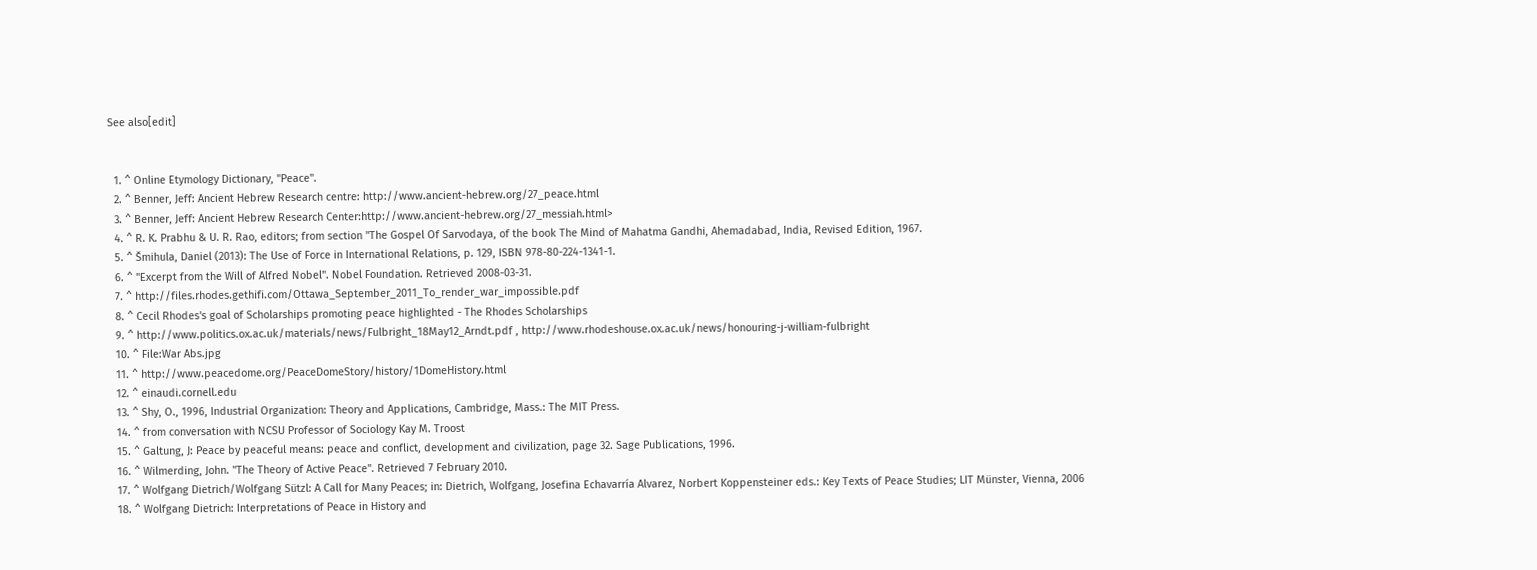See also[edit]


  1. ^ Online Etymology Dictionary, "Peace".
  2. ^ Benner, Jeff: Ancient Hebrew Research centre: http://www.ancient-hebrew.org/27_peace.html
  3. ^ Benner, Jeff: Ancient Hebrew Research Center:http://www.ancient-hebrew.org/27_messiah.html>
  4. ^ R. K. Prabhu & U. R. Rao, editors; from section "The Gospel Of Sarvodaya, of the book The Mind of Mahatma Gandhi, Ahemadabad, India, Revised Edition, 1967.
  5. ^ Šmihula, Daniel (2013): The Use of Force in International Relations, p. 129, ISBN 978-80-224-1341-1.
  6. ^ "Excerpt from the Will of Alfred Nobel". Nobel Foundation. Retrieved 2008-03-31.
  7. ^ http://files.rhodes.gethifi.com/Ottawa_September_2011_To_render_war_impossible.pdf
  8. ^ Cecil Rhodes's goal of Scholarships promoting peace highlighted - The Rhodes Scholarships
  9. ^ http://www.politics.ox.ac.uk/materials/news/Fulbright_18May12_Arndt.pdf , http://www.rhodeshouse.ox.ac.uk/news/honouring-j-william-fulbright
  10. ^ File:War Abs.jpg
  11. ^ http://www.peacedome.org/PeaceDomeStory/history/1DomeHistory.html
  12. ^ einaudi.cornell.edu
  13. ^ Shy, O., 1996, Industrial Organization: Theory and Applications, Cambridge, Mass.: The MIT Press.
  14. ^ from conversation with NCSU Professor of Sociology Kay M. Troost
  15. ^ Galtung, J: Peace by peaceful means: peace and conflict, development and civilization, page 32. Sage Publications, 1996.
  16. ^ Wilmerding, John. "The Theory of Active Peace". Retrieved 7 February 2010.
  17. ^ Wolfgang Dietrich/Wolfgang Sützl: A Call for Many Peaces; in: Dietrich, Wolfgang, Josefina Echavarría Alvarez, Norbert Koppensteiner eds.: Key Texts of Peace Studies; LIT Münster, Vienna, 2006
  18. ^ Wolfgang Dietrich: Interpretations of Peace in History and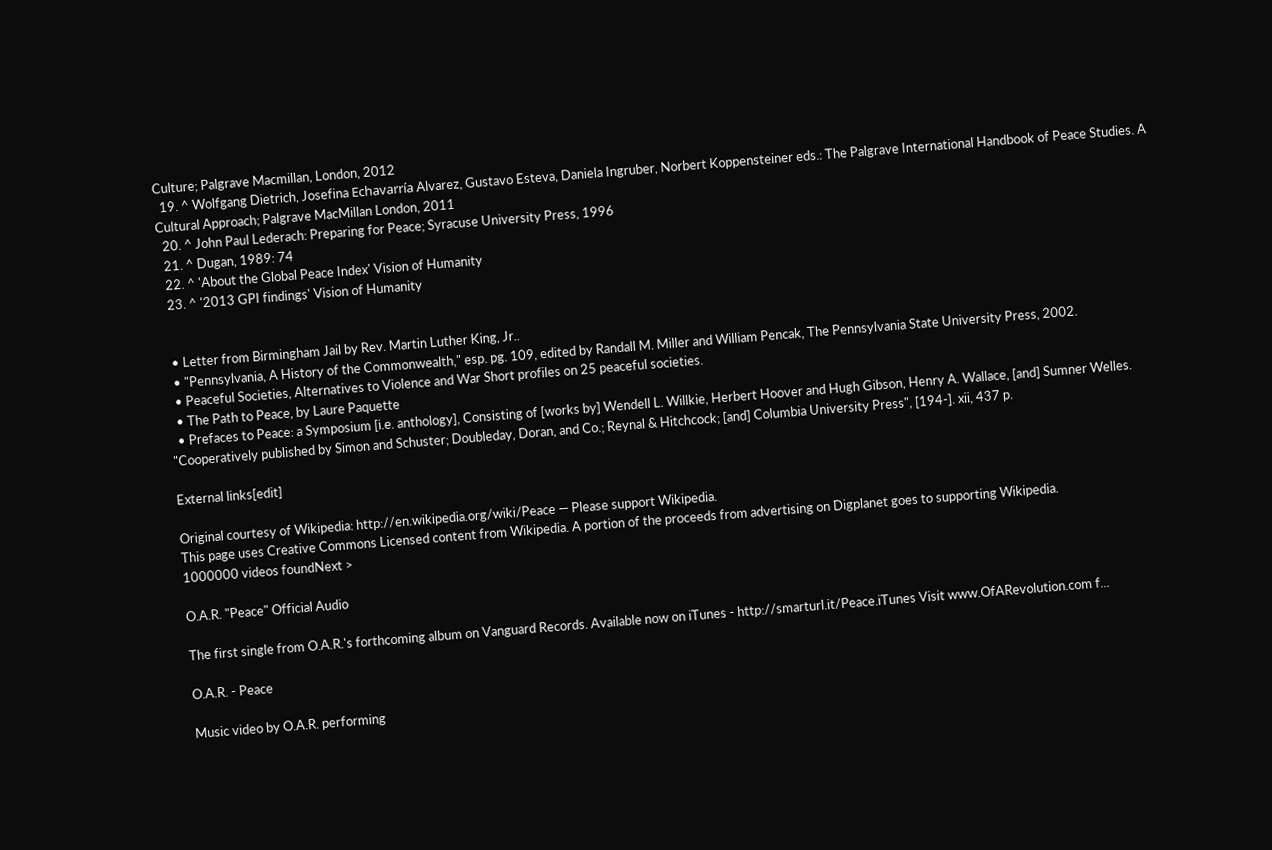Culture; Palgrave Macmillan, London, 2012
  19. ^ Wolfgang Dietrich, Josefina Echavarría Alvarez, Gustavo Esteva, Daniela Ingruber, Norbert Koppensteiner eds.: The Palgrave International Handbook of Peace Studies. A Cultural Approach; Palgrave MacMillan London, 2011
  20. ^ John Paul Lederach: Preparing for Peace; Syracuse University Press, 1996
  21. ^ Dugan, 1989: 74
  22. ^ 'About the Global Peace Index' Vision of Humanity
  23. ^ '2013 GPI findings' Vision of Humanity


  • Letter from Birmingham Jail by Rev. Martin Luther King, Jr..
  • "Pennsylvania, A History of the Commonwealth," esp. pg. 109, edited by Randall M. Miller and William Pencak, The Pennsylvania State University Press, 2002.
  • Peaceful Societies, Alternatives to Violence and War Short profiles on 25 peaceful societies.
  • The Path to Peace, by Laure Paquette
  • Prefaces to Peace: a Symposium [i.e. anthology], Consisting of [works by] Wendell L. Willkie, Herbert Hoover and Hugh Gibson, Henry A. Wallace, [and] Sumner Welles. "Cooperatively published by Simon and Schuster; Doubleday, Doran, and Co.; Reynal & Hitchcock; [and] Columbia University Press", [194-]. xii, 437 p.

External links[edit]

Original courtesy of Wikipedia: http://en.wikipedia.org/wiki/Peace — Please support Wikipedia.
This page uses Creative Commons Licensed content from Wikipedia. A portion of the proceeds from advertising on Digplanet goes to supporting Wikipedia.
1000000 videos foundNext >

O.A.R. "Peace" Official Audio

The first single from O.A.R.'s forthcoming album on Vanguard Records. Available now on iTunes - http://smarturl.it/Peace.iTunes Visit www.OfARevolution.com f...

O.A.R. - Peace

Music video by O.A.R. performing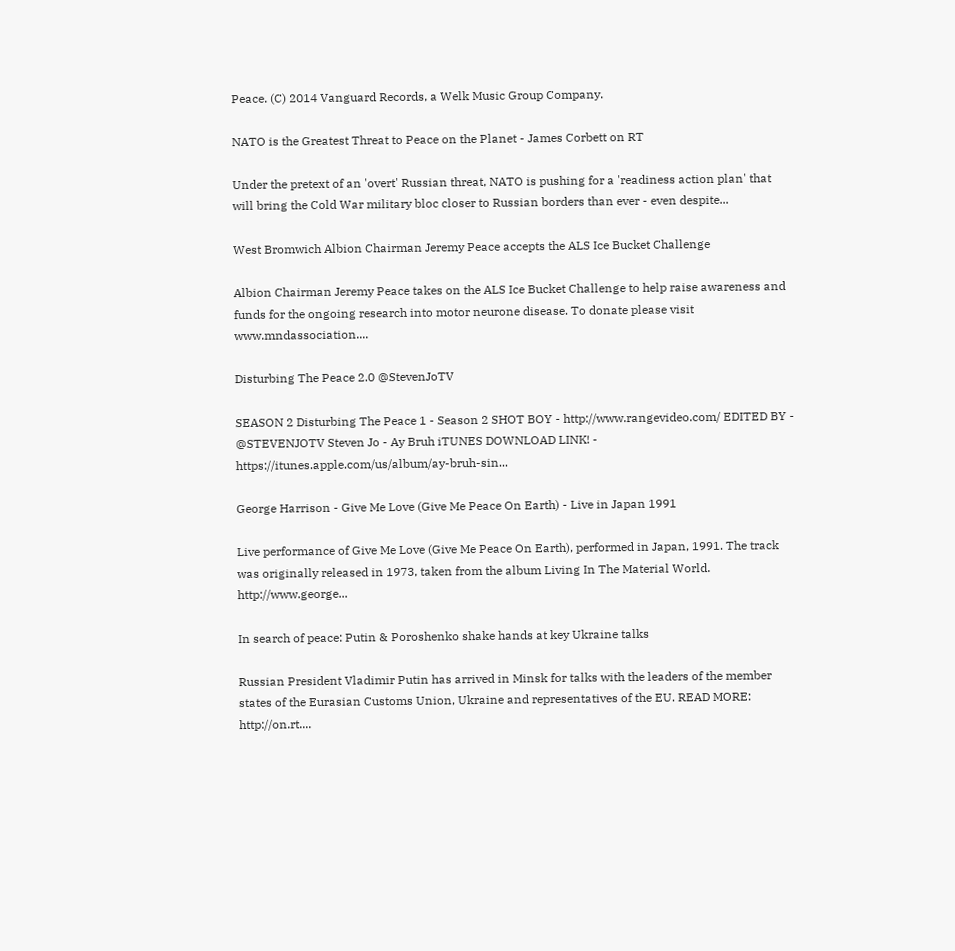Peace. (C) 2014 Vanguard Records, a Welk Music Group Company.

NATO is the Greatest Threat to Peace on the Planet - James Corbett on RT

Under the pretext of an 'overt' Russian threat, NATO is pushing for a 'readiness action plan' that will bring the Cold War military bloc closer to Russian borders than ever - even despite...

West Bromwich Albion Chairman Jeremy Peace accepts the ALS Ice Bucket Challenge

Albion Chairman Jeremy Peace takes on the ALS Ice Bucket Challenge to help raise awareness and funds for the ongoing research into motor neurone disease. To donate please visit www.mndassociation....

Disturbing The Peace 2.0 @StevenJoTV

SEASON 2 Disturbing The Peace 1 - Season 2 SHOT BOY - http://www.rangevideo.com/ EDITED BY - @STEVENJOTV Steven Jo - Ay Bruh iTUNES DOWNLOAD LINK! - https://itunes.apple.com/us/album/ay-bruh-sin...

George Harrison - Give Me Love (Give Me Peace On Earth) - Live in Japan 1991

Live performance of Give Me Love (Give Me Peace On Earth), performed in Japan, 1991. The track was originally released in 1973, taken from the album Living In The Material World. http://www.george...

In search of peace: Putin & Poroshenko shake hands at key Ukraine talks

Russian President Vladimir Putin has arrived in Minsk for talks with the leaders of the member states of the Eurasian Customs Union, Ukraine and representatives of the EU. READ MORE: http://on.rt....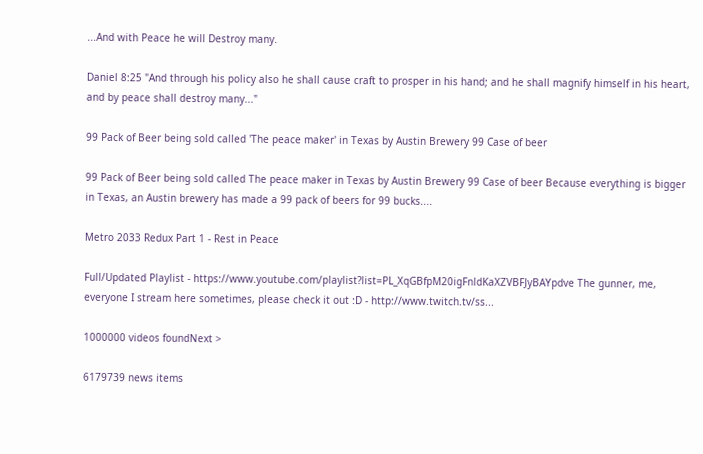...And with Peace he will Destroy many.

Daniel 8:25 "And through his policy also he shall cause craft to prosper in his hand; and he shall magnify himself in his heart, and by peace shall destroy many..."

99 Pack of Beer being sold called 'The peace maker' in Texas by Austin Brewery 99 Case of beer

99 Pack of Beer being sold called The peace maker in Texas by Austin Brewery 99 Case of beer Because everything is bigger in Texas, an Austin brewery has made a 99 pack of beers for 99 bucks....

Metro 2033 Redux Part 1 - Rest in Peace

Full/Updated Playlist - https://www.youtube.com/playlist?list=PL_XqGBfpM20igFnldKaXZVBFJyBAYpdve The gunner, me, everyone I stream here sometimes, please check it out :D - http://www.twitch.tv/ss...

1000000 videos foundNext >

6179739 news items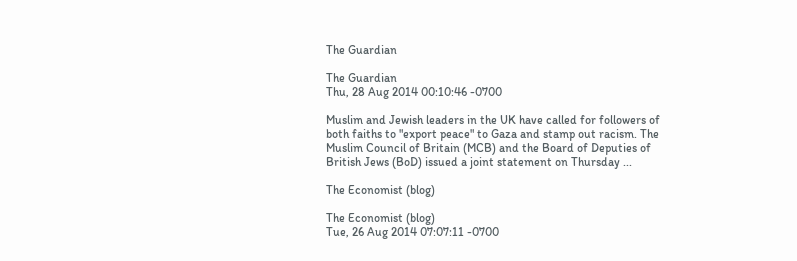The Guardian

The Guardian
Thu, 28 Aug 2014 00:10:46 -0700

Muslim and Jewish leaders in the UK have called for followers of both faiths to "export peace" to Gaza and stamp out racism. The Muslim Council of Britain (MCB) and the Board of Deputies of British Jews (BoD) issued a joint statement on Thursday ...

The Economist (blog)

The Economist (blog)
Tue, 26 Aug 2014 07:07:11 -0700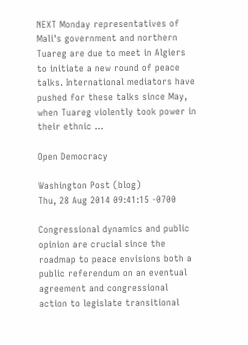NEXT Monday representatives of Mali's government and northern Tuareg are due to meet in Algiers to initiate a new round of peace talks. International mediators have pushed for these talks since May, when Tuareg violently took power in their ethnic ...

Open Democracy

Washington Post (blog)
Thu, 28 Aug 2014 09:41:15 -0700

Congressional dynamics and public opinion are crucial since the roadmap to peace envisions both a public referendum on an eventual agreement and congressional action to legislate transitional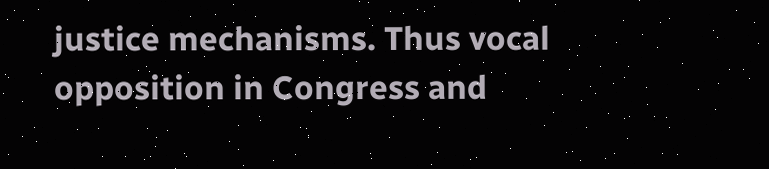justice mechanisms. Thus vocal opposition in Congress and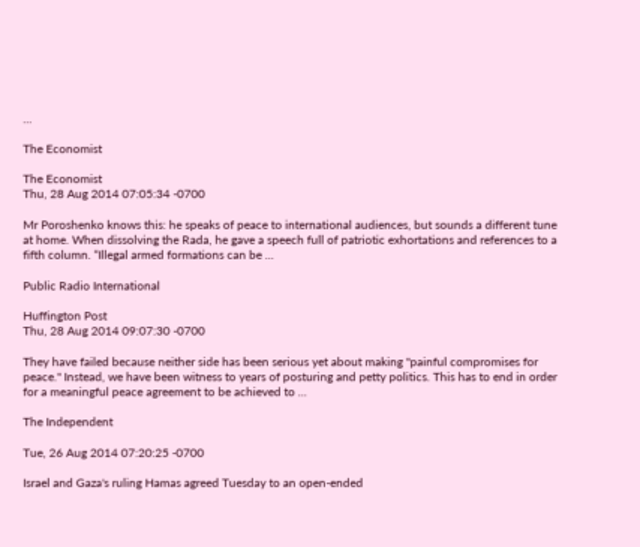...

The Economist

The Economist
Thu, 28 Aug 2014 07:05:34 -0700

Mr Poroshenko knows this: he speaks of peace to international audiences, but sounds a different tune at home. When dissolving the Rada, he gave a speech full of patriotic exhortations and references to a fifth column. “Illegal armed formations can be ...

Public Radio International

Huffington Post
Thu, 28 Aug 2014 09:07:30 -0700

They have failed because neither side has been serious yet about making "painful compromises for peace." Instead, we have been witness to years of posturing and petty politics. This has to end in order for a meaningful peace agreement to be achieved to ...

The Independent

Tue, 26 Aug 2014 07:20:25 -0700

Israel and Gaza's ruling Hamas agreed Tuesday to an open-ended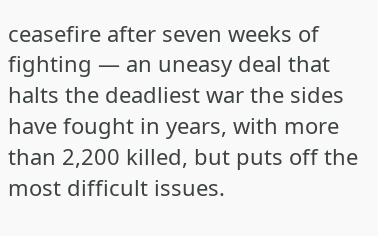ceasefire after seven weeks of fighting — an uneasy deal that halts the deadliest war the sides have fought in years, with more than 2,200 killed, but puts off the most difficult issues.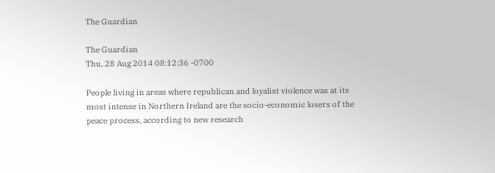The Guardian

The Guardian
Thu, 28 Aug 2014 08:12:36 -0700

People living in areas where republican and loyalist violence was at its most intense in Northern Ireland are the socio-economic losers of the peace process, according to new research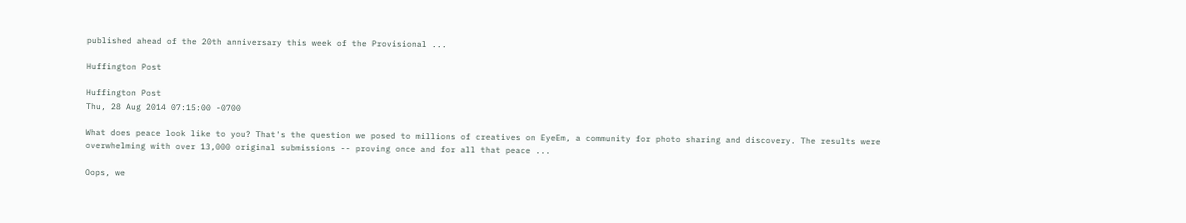published ahead of the 20th anniversary this week of the Provisional ...

Huffington Post

Huffington Post
Thu, 28 Aug 2014 07:15:00 -0700

What does peace look like to you? That's the question we posed to millions of creatives on EyeEm, a community for photo sharing and discovery. The results were overwhelming with over 13,000 original submissions -- proving once and for all that peace ...

Oops, we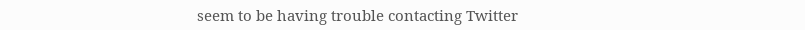seem to be having trouble contacting Twitter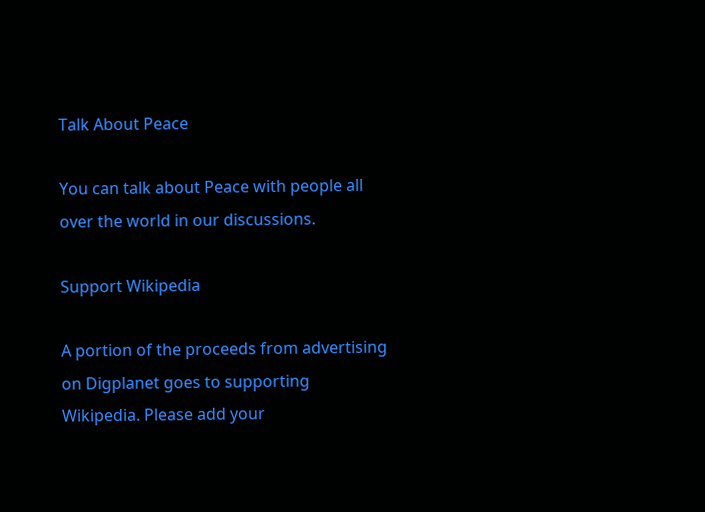Talk About Peace

You can talk about Peace with people all over the world in our discussions.

Support Wikipedia

A portion of the proceeds from advertising on Digplanet goes to supporting Wikipedia. Please add your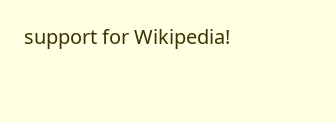support for Wikipedia!